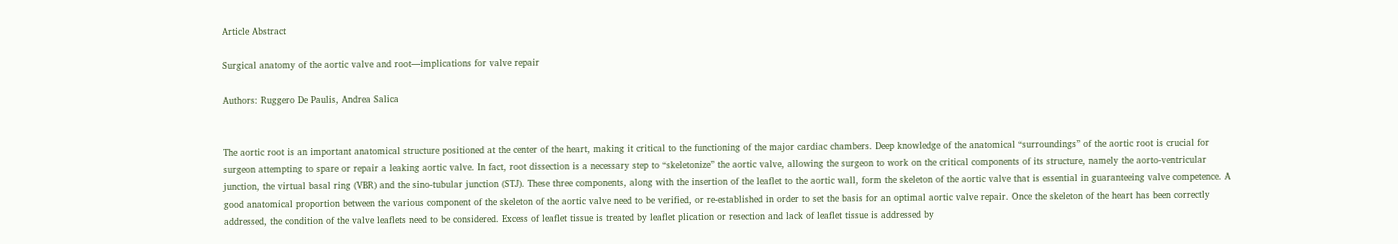Article Abstract

Surgical anatomy of the aortic valve and root—implications for valve repair

Authors: Ruggero De Paulis, Andrea Salica


The aortic root is an important anatomical structure positioned at the center of the heart, making it critical to the functioning of the major cardiac chambers. Deep knowledge of the anatomical “surroundings” of the aortic root is crucial for surgeon attempting to spare or repair a leaking aortic valve. In fact, root dissection is a necessary step to “skeletonize” the aortic valve, allowing the surgeon to work on the critical components of its structure, namely the aorto-ventricular junction, the virtual basal ring (VBR) and the sino-tubular junction (STJ). These three components, along with the insertion of the leaflet to the aortic wall, form the skeleton of the aortic valve that is essential in guaranteeing valve competence. A good anatomical proportion between the various component of the skeleton of the aortic valve need to be verified, or re-established in order to set the basis for an optimal aortic valve repair. Once the skeleton of the heart has been correctly addressed, the condition of the valve leaflets need to be considered. Excess of leaflet tissue is treated by leaflet plication or resection and lack of leaflet tissue is addressed by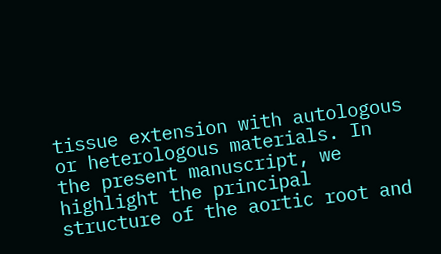tissue extension with autologous or heterologous materials. In the present manuscript, we highlight the principal structure of the aortic root and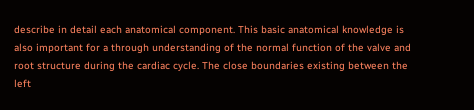describe in detail each anatomical component. This basic anatomical knowledge is also important for a through understanding of the normal function of the valve and root structure during the cardiac cycle. The close boundaries existing between the left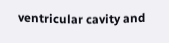ventricular cavity and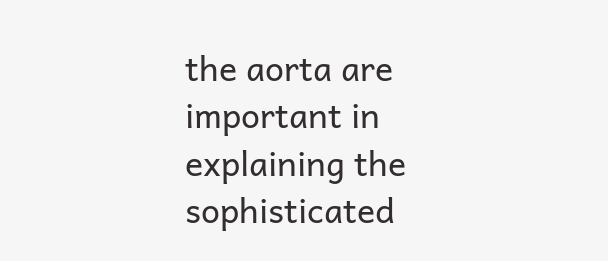the aorta are important in explaining the sophisticated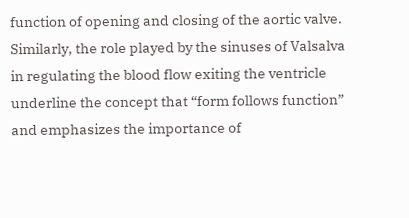function of opening and closing of the aortic valve. Similarly, the role played by the sinuses of Valsalva in regulating the blood flow exiting the ventricle underline the concept that “form follows function” and emphasizes the importance of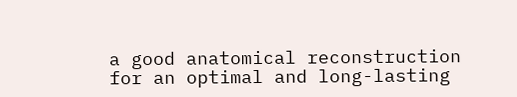a good anatomical reconstruction for an optimal and long-lasting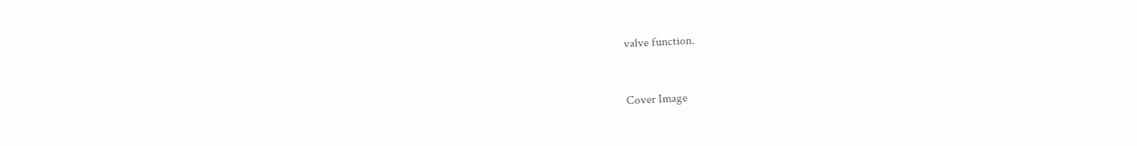valve function.


Cover Image